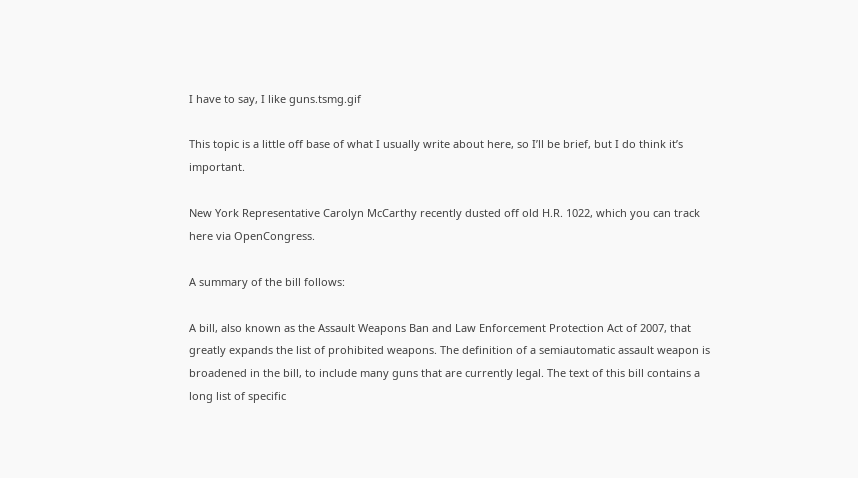I have to say, I like guns.tsmg.gif

This topic is a little off base of what I usually write about here, so I’ll be brief, but I do think it’s important.

New York Representative Carolyn McCarthy recently dusted off old H.R. 1022, which you can track here via OpenCongress.

A summary of the bill follows:

A bill, also known as the Assault Weapons Ban and Law Enforcement Protection Act of 2007, that greatly expands the list of prohibited weapons. The definition of a semiautomatic assault weapon is broadened in the bill, to include many guns that are currently legal. The text of this bill contains a long list of specific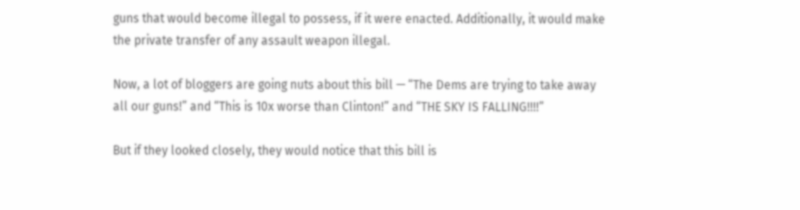guns that would become illegal to possess, if it were enacted. Additionally, it would make the private transfer of any assault weapon illegal.

Now, a lot of bloggers are going nuts about this bill — “The Dems are trying to take away all our guns!” and “This is 10x worse than Clinton!” and “THE SKY IS FALLING!!!!”

But if they looked closely, they would notice that this bill is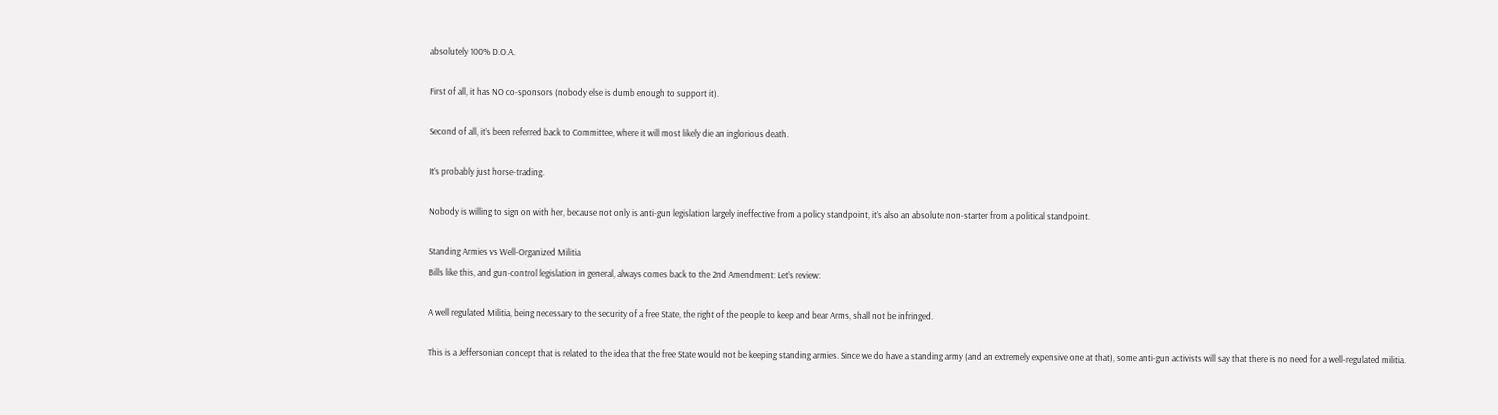absolutely 100% D.O.A.

First of all, it has NO co-sponsors (nobody else is dumb enough to support it).

Second of all, it’s been referred back to Committee, where it will most likely die an inglorious death.

It’s probably just horse-trading.

Nobody is willing to sign on with her, because not only is anti-gun legislation largely ineffective from a policy standpoint, it’s also an absolute non-starter from a political standpoint.

Standing Armies vs Well-Organized Militia
Bills like this, and gun-control legislation in general, always comes back to the 2nd Amendment: Let’s review:

A well regulated Militia, being necessary to the security of a free State, the right of the people to keep and bear Arms, shall not be infringed.

This is a Jeffersonian concept that is related to the idea that the free State would not be keeping standing armies. Since we do have a standing army (and an extremely expensive one at that), some anti-gun activists will say that there is no need for a well-regulated militia.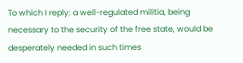To which I reply: a well-regulated militia, being necessary to the security of the free state, would be desperately needed in such times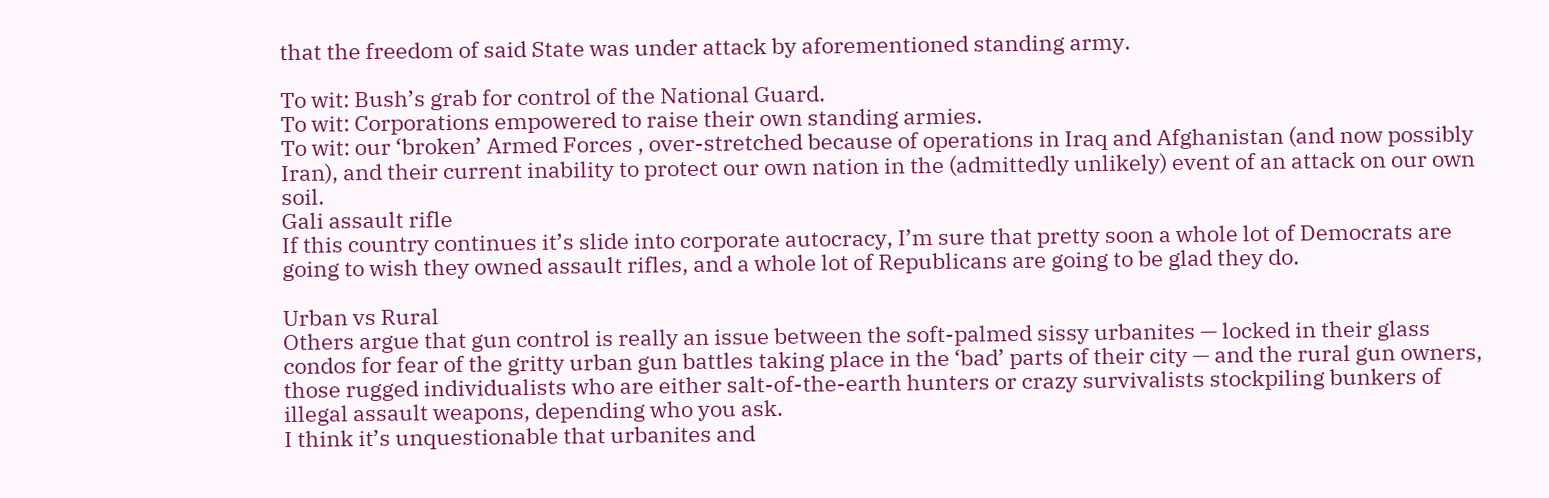that the freedom of said State was under attack by aforementioned standing army.

To wit: Bush’s grab for control of the National Guard.
To wit: Corporations empowered to raise their own standing armies.
To wit: our ‘broken’ Armed Forces , over-stretched because of operations in Iraq and Afghanistan (and now possibly Iran), and their current inability to protect our own nation in the (admittedly unlikely) event of an attack on our own soil.
Gali assault rifle
If this country continues it’s slide into corporate autocracy, I’m sure that pretty soon a whole lot of Democrats are going to wish they owned assault rifles, and a whole lot of Republicans are going to be glad they do.

Urban vs Rural
Others argue that gun control is really an issue between the soft-palmed sissy urbanites — locked in their glass condos for fear of the gritty urban gun battles taking place in the ‘bad’ parts of their city — and the rural gun owners, those rugged individualists who are either salt-of-the-earth hunters or crazy survivalists stockpiling bunkers of illegal assault weapons, depending who you ask.
I think it’s unquestionable that urbanites and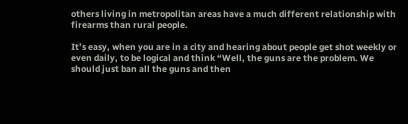others living in metropolitan areas have a much different relationship with firearms than rural people.

It’s easy, when you are in a city and hearing about people get shot weekly or even daily, to be logical and think “Well, the guns are the problem. We should just ban all the guns and then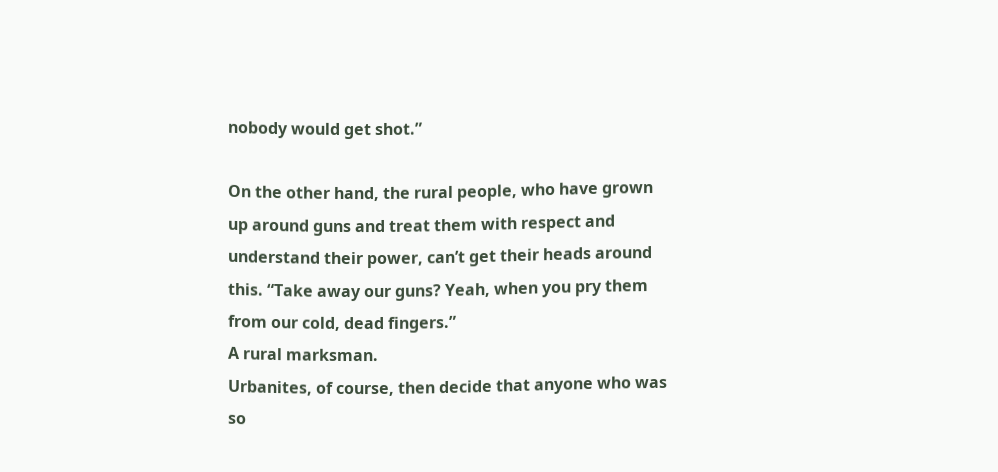nobody would get shot.”

On the other hand, the rural people, who have grown up around guns and treat them with respect and understand their power, can’t get their heads around this. “Take away our guns? Yeah, when you pry them from our cold, dead fingers.”
A rural marksman.
Urbanites, of course, then decide that anyone who was so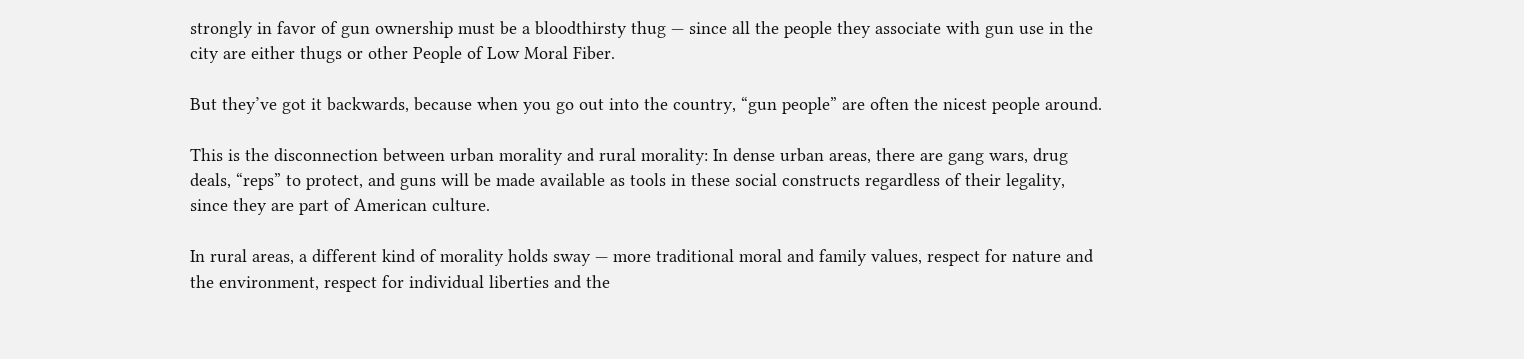strongly in favor of gun ownership must be a bloodthirsty thug — since all the people they associate with gun use in the city are either thugs or other People of Low Moral Fiber.

But they’ve got it backwards, because when you go out into the country, “gun people” are often the nicest people around.

This is the disconnection between urban morality and rural morality: In dense urban areas, there are gang wars, drug deals, “reps” to protect, and guns will be made available as tools in these social constructs regardless of their legality, since they are part of American culture.

In rural areas, a different kind of morality holds sway — more traditional moral and family values, respect for nature and the environment, respect for individual liberties and the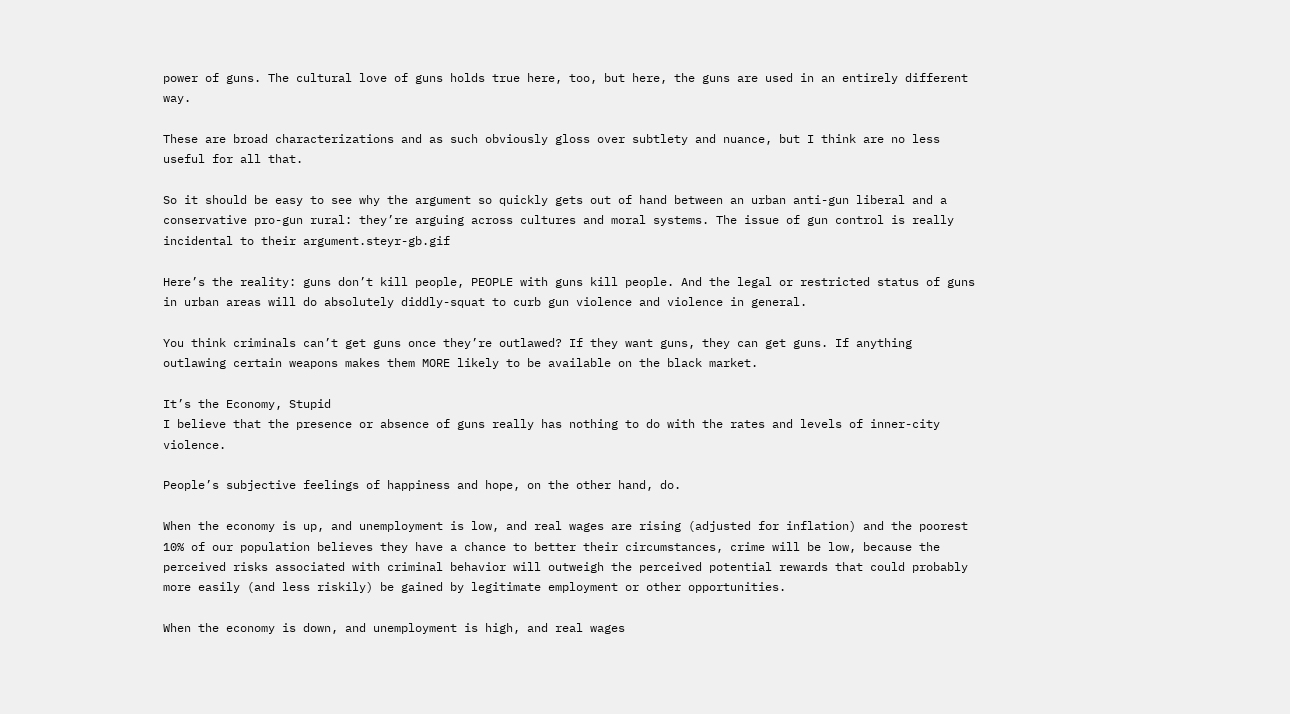power of guns. The cultural love of guns holds true here, too, but here, the guns are used in an entirely different way.

These are broad characterizations and as such obviously gloss over subtlety and nuance, but I think are no less useful for all that.

So it should be easy to see why the argument so quickly gets out of hand between an urban anti-gun liberal and a conservative pro-gun rural: they’re arguing across cultures and moral systems. The issue of gun control is really incidental to their argument.steyr-gb.gif

Here’s the reality: guns don’t kill people, PEOPLE with guns kill people. And the legal or restricted status of guns in urban areas will do absolutely diddly-squat to curb gun violence and violence in general.

You think criminals can’t get guns once they’re outlawed? If they want guns, they can get guns. If anything outlawing certain weapons makes them MORE likely to be available on the black market.

It’s the Economy, Stupid
I believe that the presence or absence of guns really has nothing to do with the rates and levels of inner-city violence.

People’s subjective feelings of happiness and hope, on the other hand, do.

When the economy is up, and unemployment is low, and real wages are rising (adjusted for inflation) and the poorest 10% of our population believes they have a chance to better their circumstances, crime will be low, because the perceived risks associated with criminal behavior will outweigh the perceived potential rewards that could probably more easily (and less riskily) be gained by legitimate employment or other opportunities.

When the economy is down, and unemployment is high, and real wages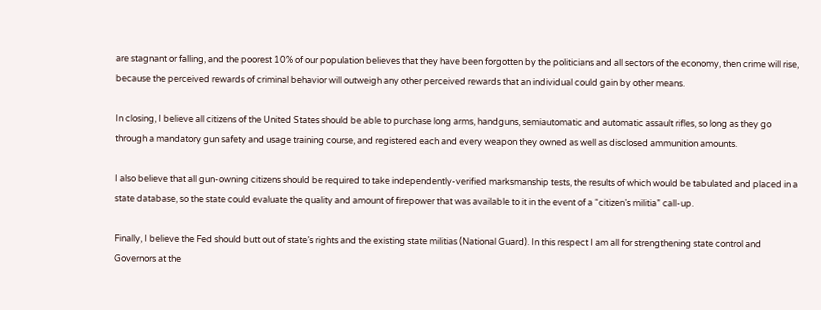are stagnant or falling, and the poorest 10% of our population believes that they have been forgotten by the politicians and all sectors of the economy, then crime will rise, because the perceived rewards of criminal behavior will outweigh any other perceived rewards that an individual could gain by other means.

In closing, I believe all citizens of the United States should be able to purchase long arms, handguns, semiautomatic and automatic assault rifles, so long as they go through a mandatory gun safety and usage training course, and registered each and every weapon they owned as well as disclosed ammunition amounts.

I also believe that all gun-owning citizens should be required to take independently-verified marksmanship tests, the results of which would be tabulated and placed in a state database, so the state could evaluate the quality and amount of firepower that was available to it in the event of a “citizen’s militia” call-up.

Finally, I believe the Fed should butt out of state’s rights and the existing state militias (National Guard). In this respect I am all for strengthening state control and Governors at the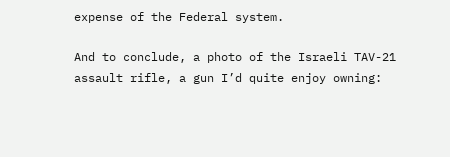expense of the Federal system.

And to conclude, a photo of the Israeli TAV-21 assault rifle, a gun I’d quite enjoy owning: